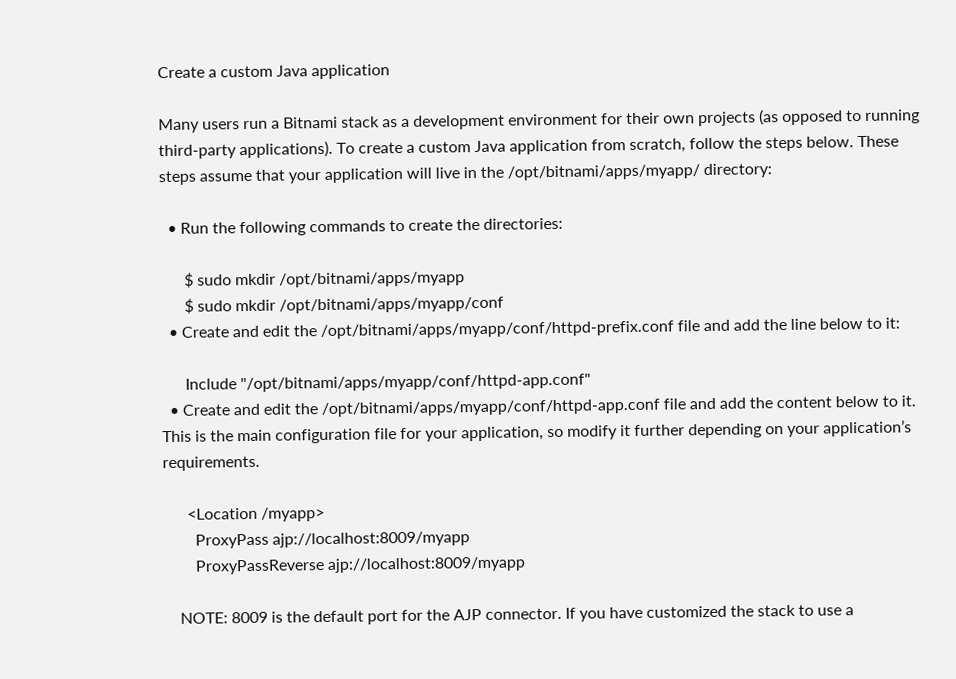Create a custom Java application

Many users run a Bitnami stack as a development environment for their own projects (as opposed to running third-party applications). To create a custom Java application from scratch, follow the steps below. These steps assume that your application will live in the /opt/bitnami/apps/myapp/ directory:

  • Run the following commands to create the directories:

      $ sudo mkdir /opt/bitnami/apps/myapp
      $ sudo mkdir /opt/bitnami/apps/myapp/conf
  • Create and edit the /opt/bitnami/apps/myapp/conf/httpd-prefix.conf file and add the line below to it:

      Include "/opt/bitnami/apps/myapp/conf/httpd-app.conf"
  • Create and edit the /opt/bitnami/apps/myapp/conf/httpd-app.conf file and add the content below to it. This is the main configuration file for your application, so modify it further depending on your application’s requirements.

      <Location /myapp>
        ProxyPass ajp://localhost:8009/myapp
        ProxyPassReverse ajp://localhost:8009/myapp

    NOTE: 8009 is the default port for the AJP connector. If you have customized the stack to use a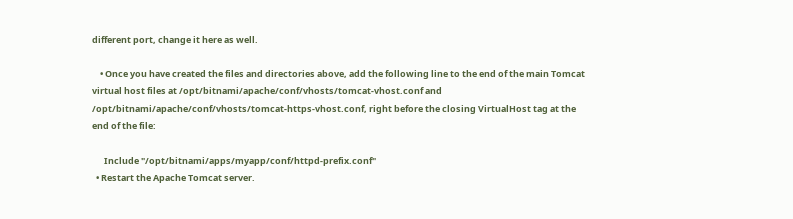different port, change it here as well.

    • Once you have created the files and directories above, add the following line to the end of the main Tomcat virtual host files at /opt/bitnami/apache/conf/vhosts/tomcat-vhost.conf and /opt/bitnami/apache/conf/vhosts/tomcat-https-vhost.conf, right before the closing VirtualHost tag at the end of the file:

      Include "/opt/bitnami/apps/myapp/conf/httpd-prefix.conf"
  • Restart the Apache Tomcat server.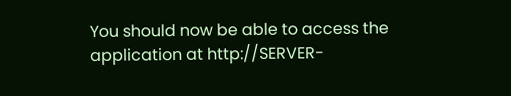You should now be able to access the application at http://SERVER-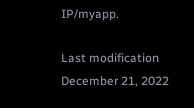IP/myapp.

Last modification December 21, 2022